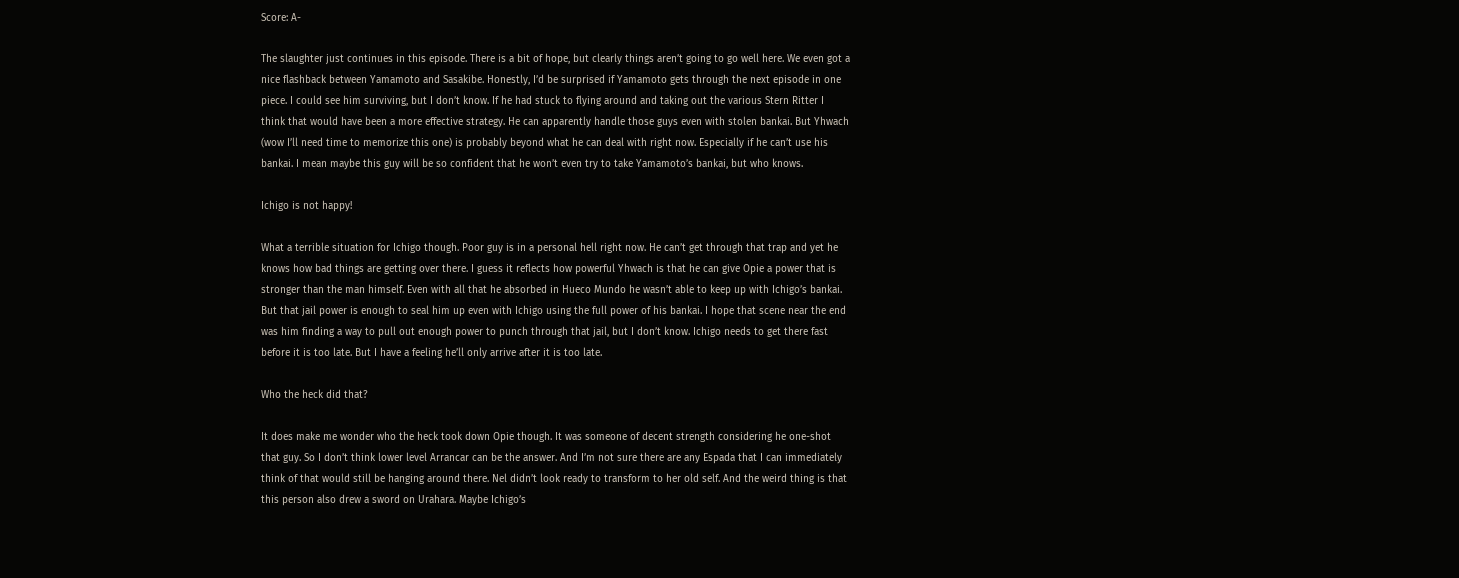Score: A-

The slaughter just continues in this episode. There is a bit of hope, but clearly things aren’t going to go well here. We even got a nice flashback between Yamamoto and Sasakibe. Honestly, I’d be surprised if Yamamoto gets through the next episode in one piece. I could see him surviving, but I don’t know. If he had stuck to flying around and taking out the various Stern Ritter I think that would have been a more effective strategy. He can apparently handle those guys even with stolen bankai. But Yhwach (wow I’ll need time to memorize this one) is probably beyond what he can deal with right now. Especially if he can’t use his bankai. I mean maybe this guy will be so confident that he won’t even try to take Yamamoto’s bankai, but who knows.

Ichigo is not happy!

What a terrible situation for Ichigo though. Poor guy is in a personal hell right now. He can’t get through that trap and yet he knows how bad things are getting over there. I guess it reflects how powerful Yhwach is that he can give Opie a power that is stronger than the man himself. Even with all that he absorbed in Hueco Mundo he wasn’t able to keep up with Ichigo’s bankai. But that jail power is enough to seal him up even with Ichigo using the full power of his bankai. I hope that scene near the end was him finding a way to pull out enough power to punch through that jail, but I don’t know. Ichigo needs to get there fast before it is too late. But I have a feeling he’ll only arrive after it is too late.

Who the heck did that?

It does make me wonder who the heck took down Opie though. It was someone of decent strength considering he one-shot that guy. So I don’t think lower level Arrancar can be the answer. And I’m not sure there are any Espada that I can immediately think of that would still be hanging around there. Nel didn’t look ready to transform to her old self. And the weird thing is that this person also drew a sword on Urahara. Maybe Ichigo’s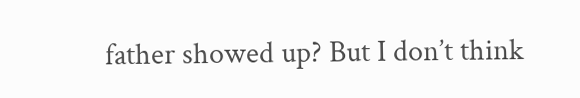father showed up? But I don’t think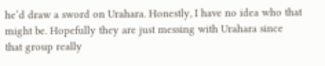he’d draw a sword on Urahara. Honestly, I have no idea who that might be. Hopefully they are just messing with Urahara since that group really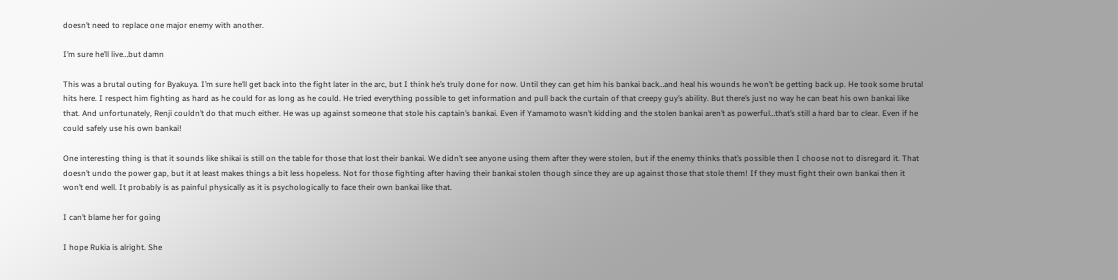doesn’t need to replace one major enemy with another.

I’m sure he’ll live…but damn

This was a brutal outing for Byakuya. I’m sure he’ll get back into the fight later in the arc, but I think he’s truly done for now. Until they can get him his bankai back…and heal his wounds he won’t be getting back up. He took some brutal hits here. I respect him fighting as hard as he could for as long as he could. He tried everything possible to get information and pull back the curtain of that creepy guy’s ability. But there’s just no way he can beat his own bankai like that. And unfortunately, Renji couldn’t do that much either. He was up against someone that stole his captain’s bankai. Even if Yamamoto wasn’t kidding and the stolen bankai aren’t as powerful…that’s still a hard bar to clear. Even if he could safely use his own bankai!

One interesting thing is that it sounds like shikai is still on the table for those that lost their bankai. We didn’t see anyone using them after they were stolen, but if the enemy thinks that’s possible then I choose not to disregard it. That doesn’t undo the power gap, but it at least makes things a bit less hopeless. Not for those fighting after having their bankai stolen though since they are up against those that stole them! If they must fight their own bankai then it won’t end well. It probably is as painful physically as it is psychologically to face their own bankai like that.

I can’t blame her for going

I hope Rukia is alright. She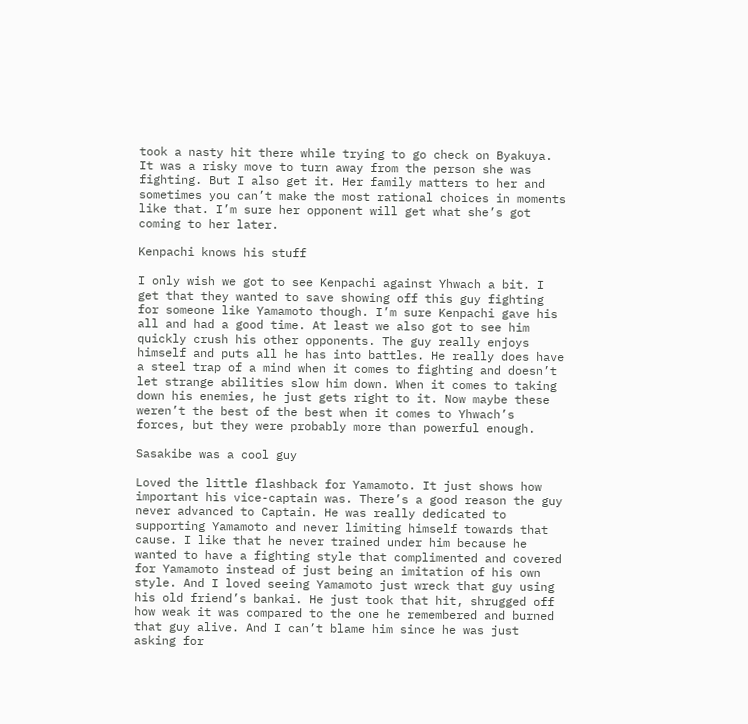took a nasty hit there while trying to go check on Byakuya. It was a risky move to turn away from the person she was fighting. But I also get it. Her family matters to her and sometimes you can’t make the most rational choices in moments like that. I’m sure her opponent will get what she’s got coming to her later.

Kenpachi knows his stuff

I only wish we got to see Kenpachi against Yhwach a bit. I get that they wanted to save showing off this guy fighting for someone like Yamamoto though. I’m sure Kenpachi gave his all and had a good time. At least we also got to see him quickly crush his other opponents. The guy really enjoys himself and puts all he has into battles. He really does have a steel trap of a mind when it comes to fighting and doesn’t let strange abilities slow him down. When it comes to taking down his enemies, he just gets right to it. Now maybe these weren’t the best of the best when it comes to Yhwach’s forces, but they were probably more than powerful enough.

Sasakibe was a cool guy

Loved the little flashback for Yamamoto. It just shows how important his vice-captain was. There’s a good reason the guy never advanced to Captain. He was really dedicated to supporting Yamamoto and never limiting himself towards that cause. I like that he never trained under him because he wanted to have a fighting style that complimented and covered for Yamamoto instead of just being an imitation of his own style. And I loved seeing Yamamoto just wreck that guy using his old friend’s bankai. He just took that hit, shrugged off how weak it was compared to the one he remembered and burned that guy alive. And I can’t blame him since he was just asking for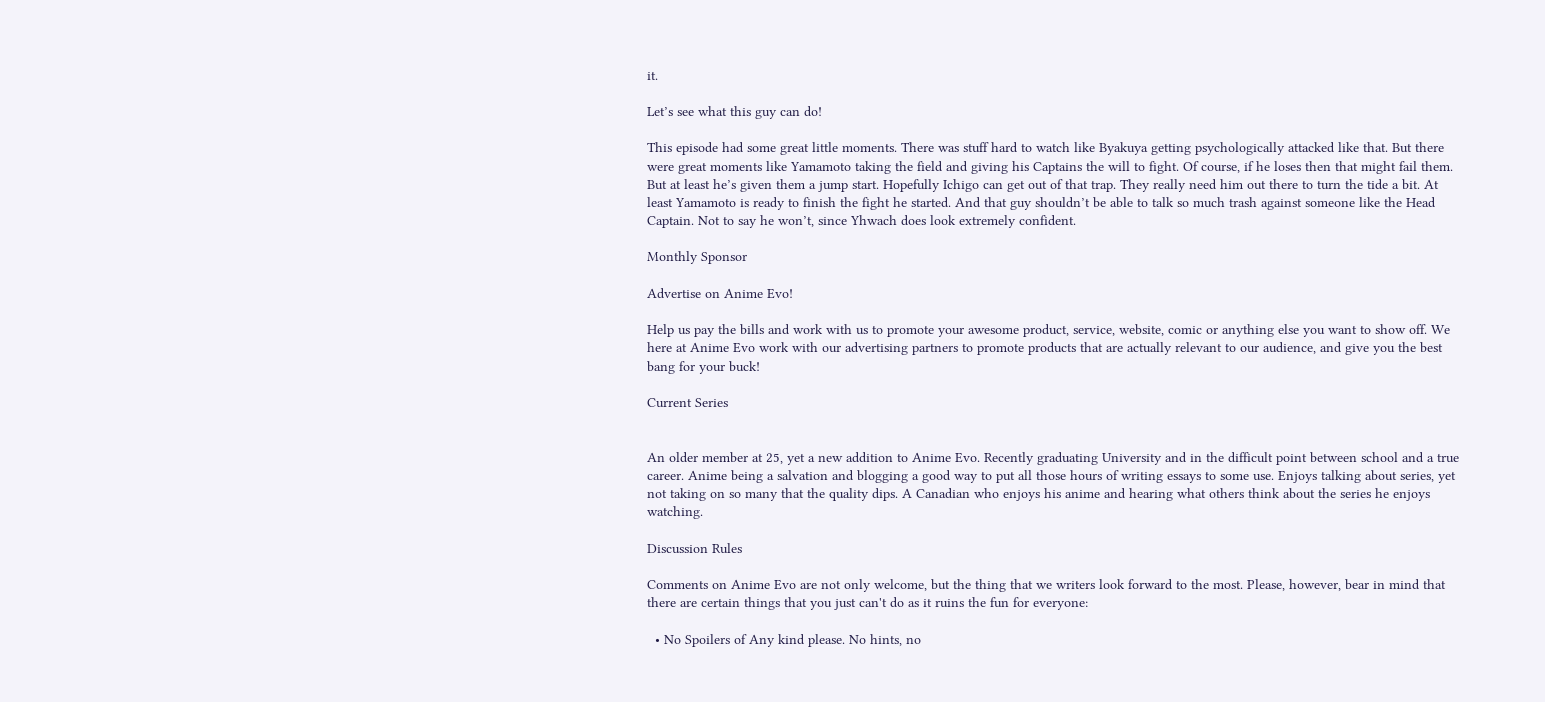it.

Let’s see what this guy can do!

This episode had some great little moments. There was stuff hard to watch like Byakuya getting psychologically attacked like that. But there were great moments like Yamamoto taking the field and giving his Captains the will to fight. Of course, if he loses then that might fail them. But at least he’s given them a jump start. Hopefully Ichigo can get out of that trap. They really need him out there to turn the tide a bit. At least Yamamoto is ready to finish the fight he started. And that guy shouldn’t be able to talk so much trash against someone like the Head Captain. Not to say he won’t, since Yhwach does look extremely confident.

Monthly Sponsor

Advertise on Anime Evo!

Help us pay the bills and work with us to promote your awesome product, service, website, comic or anything else you want to show off. We here at Anime Evo work with our advertising partners to promote products that are actually relevant to our audience, and give you the best bang for your buck!

Current Series


An older member at 25, yet a new addition to Anime Evo. Recently graduating University and in the difficult point between school and a true career. Anime being a salvation and blogging a good way to put all those hours of writing essays to some use. Enjoys talking about series, yet not taking on so many that the quality dips. A Canadian who enjoys his anime and hearing what others think about the series he enjoys watching.

Discussion Rules

Comments on Anime Evo are not only welcome, but the thing that we writers look forward to the most. Please, however, bear in mind that there are certain things that you just can't do as it ruins the fun for everyone:

  • No Spoilers of Any kind please. No hints, no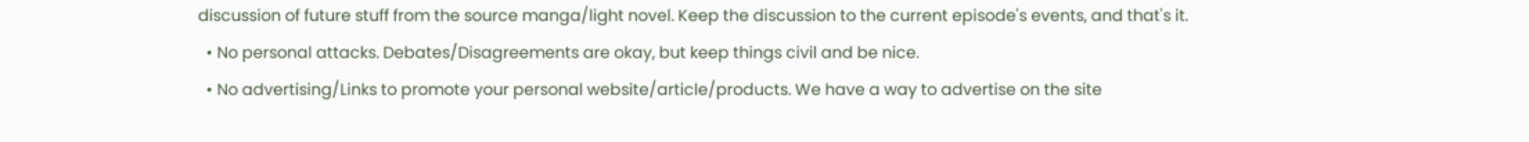discussion of future stuff from the source manga/light novel. Keep the discussion to the current episode's events, and that's it.
  • No personal attacks. Debates/Disagreements are okay, but keep things civil and be nice.
  • No advertising/Links to promote your personal website/article/products. We have a way to advertise on the site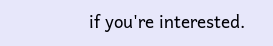if you're interested.